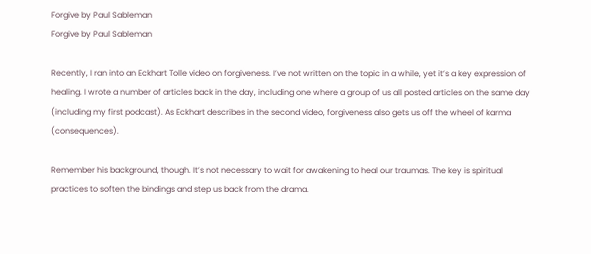Forgive by Paul Sableman
Forgive by Paul Sableman

Recently, I ran into an Eckhart Tolle video on forgiveness. I’ve not written on the topic in a while, yet it’s a key expression of healing. I wrote a number of articles back in the day, including one where a group of us all posted articles on the same day (including my first podcast). As Eckhart describes in the second video, forgiveness also gets us off the wheel of karma (consequences).

Remember his background, though. It’s not necessary to wait for awakening to heal our traumas. The key is spiritual practices to soften the bindings and step us back from the drama.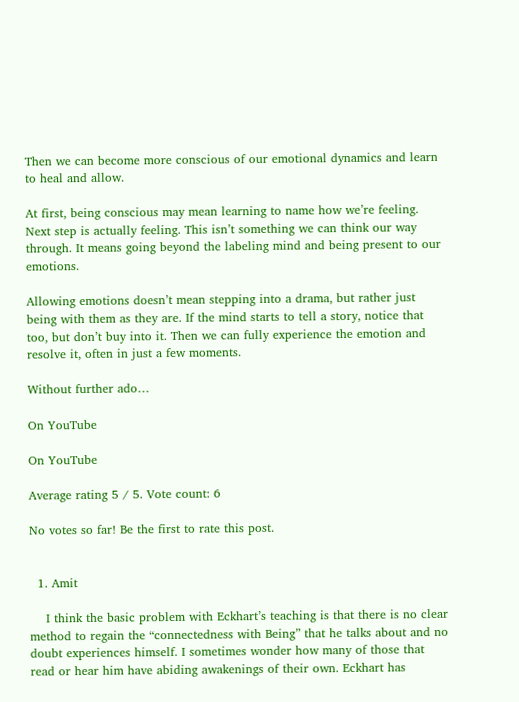Then we can become more conscious of our emotional dynamics and learn to heal and allow.

At first, being conscious may mean learning to name how we’re feeling. Next step is actually feeling. This isn’t something we can think our way through. It means going beyond the labeling mind and being present to our emotions.

Allowing emotions doesn’t mean stepping into a drama, but rather just being with them as they are. If the mind starts to tell a story, notice that too, but don’t buy into it. Then we can fully experience the emotion and resolve it, often in just a few moments.

Without further ado…

On YouTube

On YouTube

Average rating 5 / 5. Vote count: 6

No votes so far! Be the first to rate this post.


  1. Amit

    I think the basic problem with Eckhart’s teaching is that there is no clear method to regain the “connectedness with Being” that he talks about and no doubt experiences himself. I sometimes wonder how many of those that read or hear him have abiding awakenings of their own. Eckhart has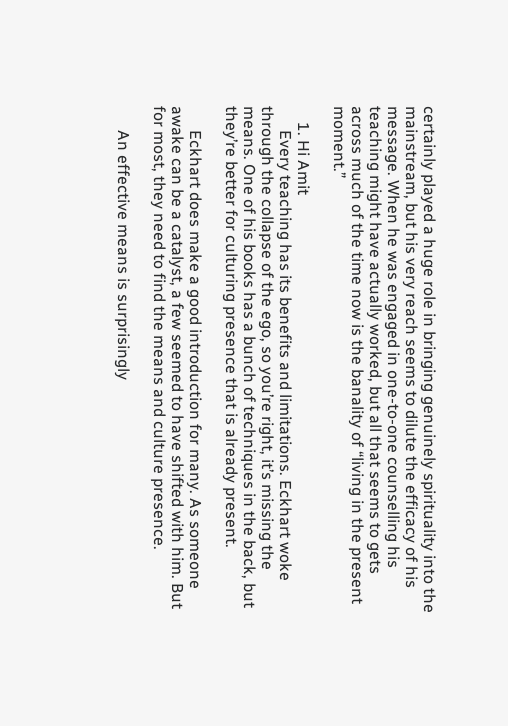certainly played a huge role in bringing genuinely spirituality into the mainstream, but his very reach seems to dilute the efficacy of his message. When he was engaged in one-to-one counselling his teaching might have actually worked, but all that seems to gets across much of the time now is the banality of “living in the present moment.”

    1. Hi Amit
      Every teaching has its benefits and limitations. Eckhart woke through the collapse of the ego, so you’re right, it’s missing the means. One of his books has a bunch of techniques in the back, but they’re better for culturing presence that is already present.

      Eckhart does make a good introduction for many. As someone awake can be a catalyst, a few seemed to have shifted with him. But for most, they need to find the means and culture presence.

      An effective means is surprisingly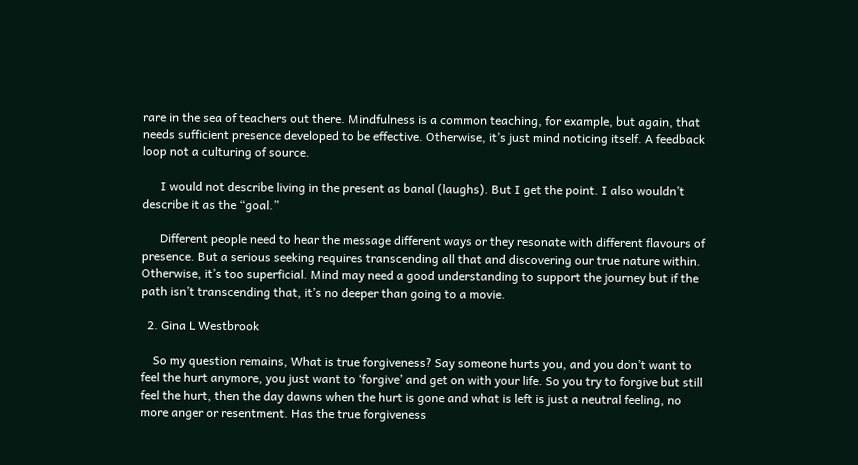rare in the sea of teachers out there. Mindfulness is a common teaching, for example, but again, that needs sufficient presence developed to be effective. Otherwise, it’s just mind noticing itself. A feedback loop not a culturing of source.

      I would not describe living in the present as banal (laughs). But I get the point. I also wouldn’t describe it as the “goal.”

      Different people need to hear the message different ways or they resonate with different flavours of presence. But a serious seeking requires transcending all that and discovering our true nature within. Otherwise, it’s too superficial. Mind may need a good understanding to support the journey but if the path isn’t transcending that, it’s no deeper than going to a movie.

  2. Gina L Westbrook

    So my question remains, What is true forgiveness? Say someone hurts you, and you don’t want to feel the hurt anymore, you just want to ‘forgive’ and get on with your life. So you try to forgive but still feel the hurt, then the day dawns when the hurt is gone and what is left is just a neutral feeling, no more anger or resentment. Has the true forgiveness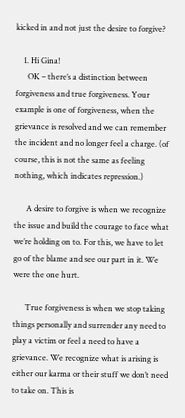kicked in and not just the desire to forgive?

    1. Hi Gina!
      OK – there’s a distinction between forgiveness and true forgiveness. Your example is one of forgiveness, when the grievance is resolved and we can remember the incident and no longer feel a charge. (of course, this is not the same as feeling nothing, which indicates repression.)

      A desire to forgive is when we recognize the issue and build the courage to face what we’re holding on to. For this, we have to let go of the blame and see our part in it. We were the one hurt.

      True forgiveness is when we stop taking things personally and surrender any need to play a victim or feel a need to have a grievance. We recognize what is arising is either our karma or their stuff we don’t need to take on. This is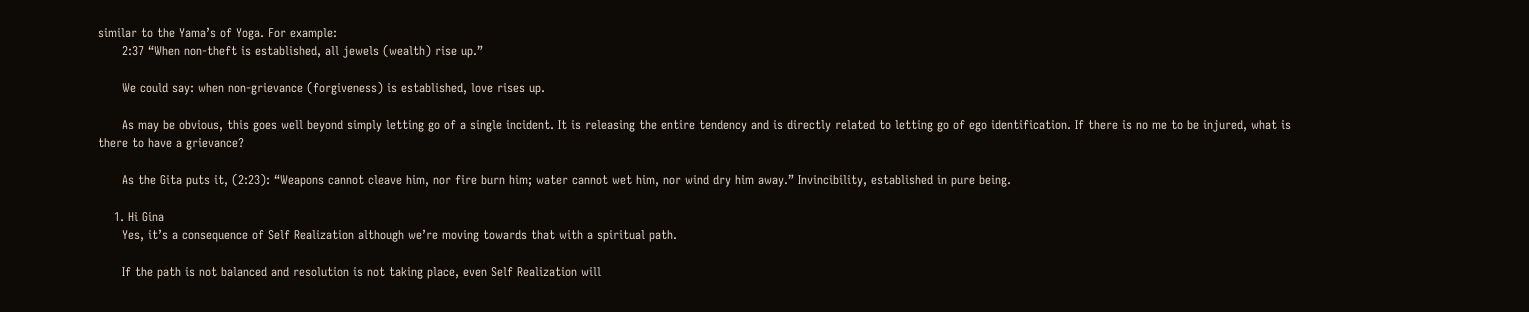similar to the Yama’s of Yoga. For example:
      2:37 “When non-theft is established, all jewels (wealth) rise up.”

      We could say: when non-grievance (forgiveness) is established, love rises up.

      As may be obvious, this goes well beyond simply letting go of a single incident. It is releasing the entire tendency and is directly related to letting go of ego identification. If there is no me to be injured, what is there to have a grievance?

      As the Gita puts it, (2:23): “Weapons cannot cleave him, nor fire burn him; water cannot wet him, nor wind dry him away.” Invincibility, established in pure being.

    1. Hi Gina
      Yes, it’s a consequence of Self Realization although we’re moving towards that with a spiritual path.

      If the path is not balanced and resolution is not taking place, even Self Realization will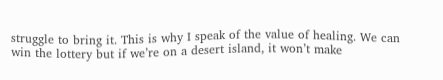struggle to bring it. This is why I speak of the value of healing. We can win the lottery but if we’re on a desert island, it won’t make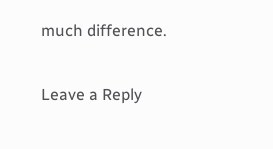much difference.

Leave a Reply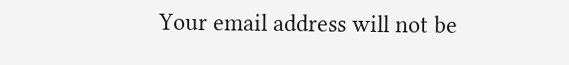Your email address will not be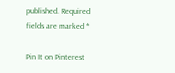published. Required fields are marked *

Pin It on Pinterest